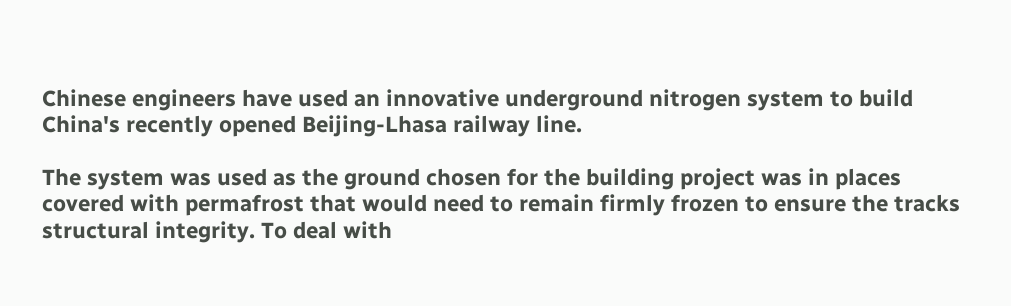Chinese engineers have used an innovative underground nitrogen system to build China's recently opened Beijing-Lhasa railway line.

The system was used as the ground chosen for the building project was in places covered with permafrost that would need to remain firmly frozen to ensure the tracks structural integrity. To deal with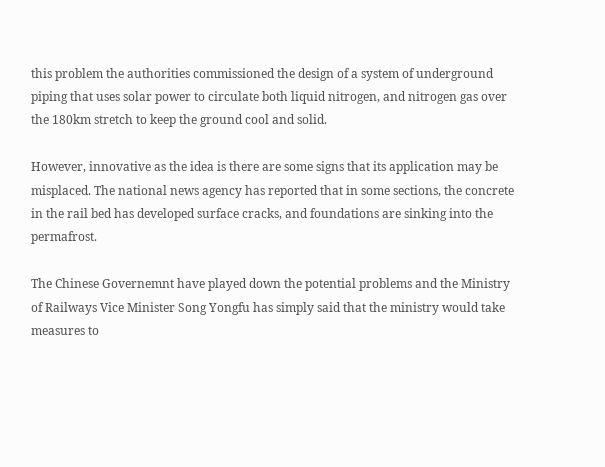this problem the authorities commissioned the design of a system of underground piping that uses solar power to circulate both liquid nitrogen, and nitrogen gas over the 180km stretch to keep the ground cool and solid.

However, innovative as the idea is there are some signs that its application may be misplaced. The national news agency has reported that in some sections, the concrete in the rail bed has developed surface cracks, and foundations are sinking into the permafrost.

The Chinese Governemnt have played down the potential problems and the Ministry of Railways Vice Minister Song Yongfu has simply said that the ministry would take measures to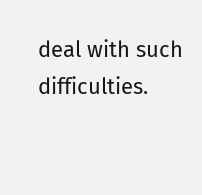deal with such difficulties.